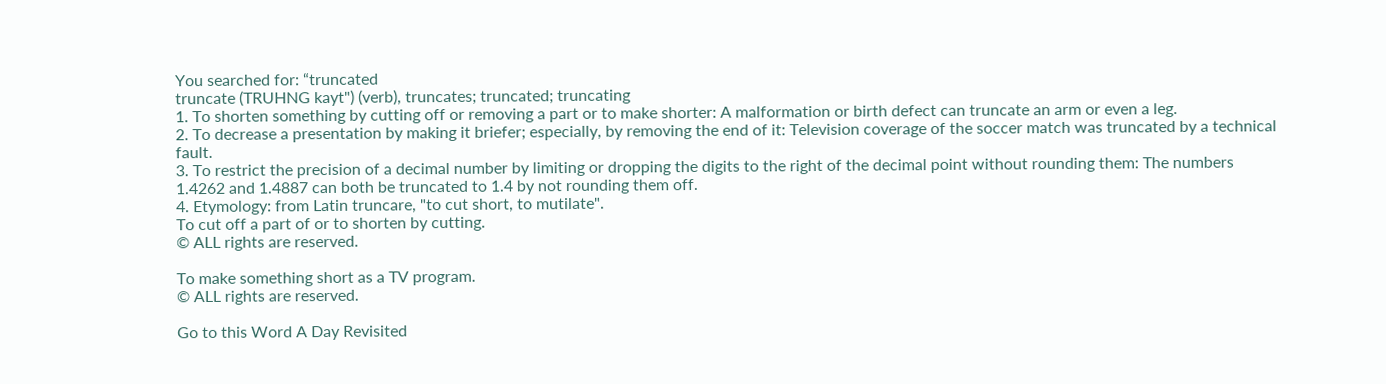You searched for: “truncated
truncate (TRUHNG kayt") (verb), truncates; truncated; truncating
1. To shorten something by cutting off or removing a part or to make shorter: A malformation or birth defect can truncate an arm or even a leg.
2. To decrease a presentation by making it briefer; especially, by removing the end of it: Television coverage of the soccer match was truncated by a technical fault.
3. To restrict the precision of a decimal number by limiting or dropping the digits to the right of the decimal point without rounding them: The numbers 1.4262 and 1.4887 can both be truncated to 1.4 by not rounding them off.
4. Etymology: from Latin truncare, "to cut short, to mutilate".
To cut off a part of or to shorten by cutting.
© ALL rights are reserved.

To make something short as a TV program.
© ALL rights are reserved.

Go to this Word A Day Revisited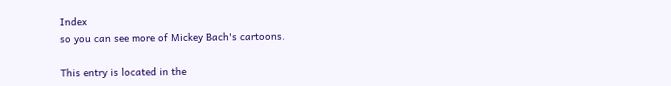Index
so you can see more of Mickey Bach's cartoons.

This entry is located in the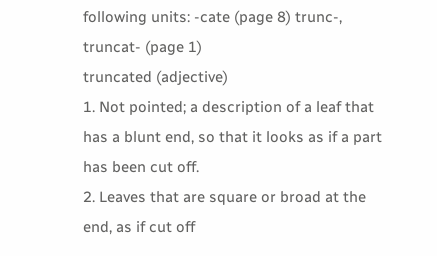following units: -cate (page 8) trunc-, truncat- (page 1)
truncated (adjective)
1. Not pointed; a description of a leaf that has a blunt end, so that it looks as if a part has been cut off.
2. Leaves that are square or broad at the end, as if cut off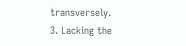transversely.
3. Lacking the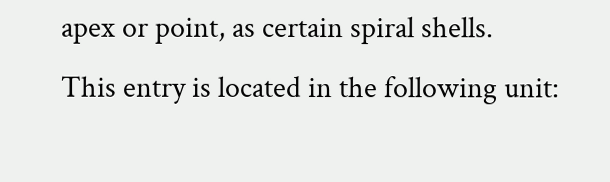apex or point, as certain spiral shells.
This entry is located in the following unit: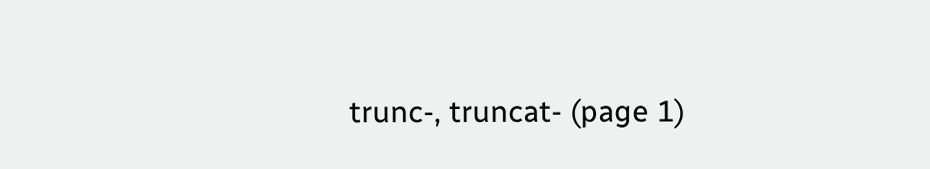trunc-, truncat- (page 1)